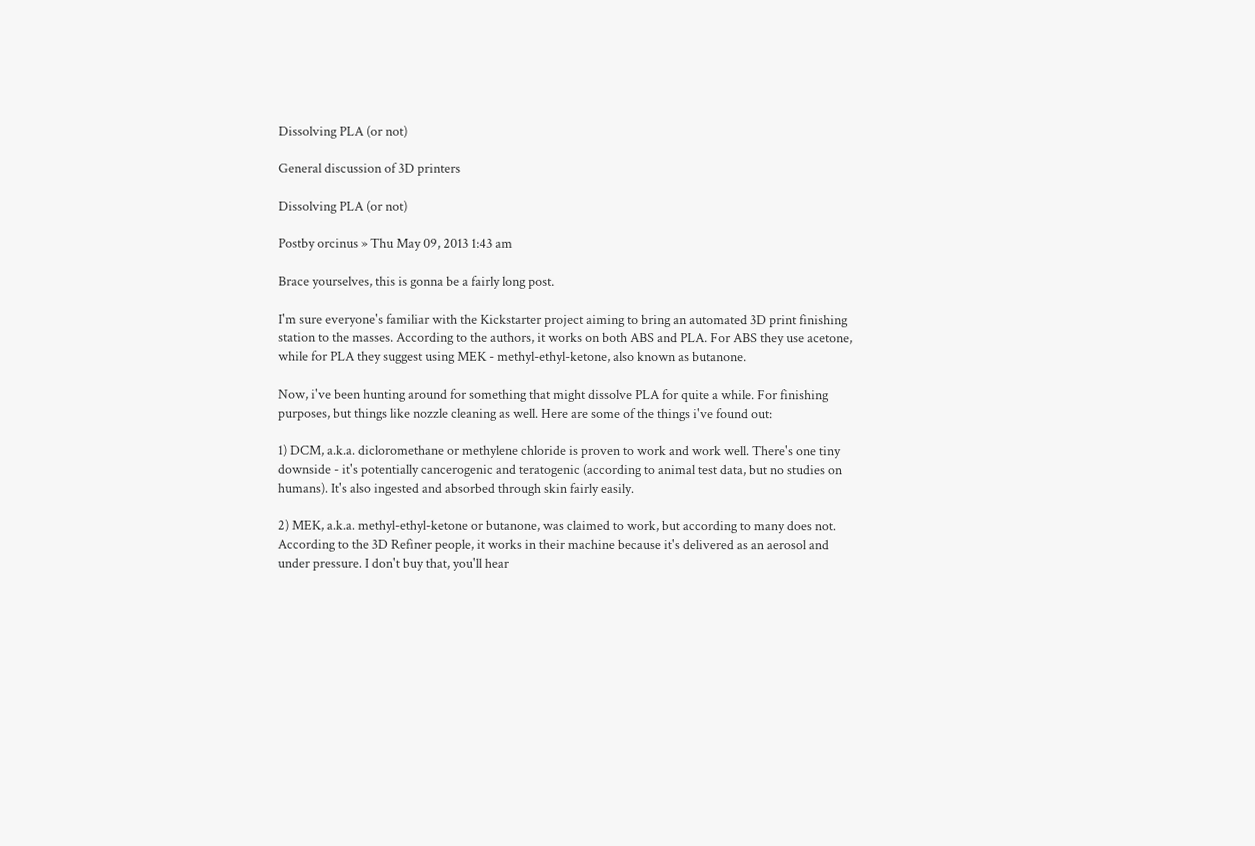Dissolving PLA (or not)

General discussion of 3D printers

Dissolving PLA (or not)

Postby orcinus » Thu May 09, 2013 1:43 am

Brace yourselves, this is gonna be a fairly long post.

I'm sure everyone's familiar with the Kickstarter project aiming to bring an automated 3D print finishing station to the masses. According to the authors, it works on both ABS and PLA. For ABS they use acetone, while for PLA they suggest using MEK - methyl-ethyl-ketone, also known as butanone.

Now, i've been hunting around for something that might dissolve PLA for quite a while. For finishing purposes, but things like nozzle cleaning as well. Here are some of the things i've found out:

1) DCM, a.k.a. dicloromethane or methylene chloride is proven to work and work well. There's one tiny downside - it's potentially cancerogenic and teratogenic (according to animal test data, but no studies on humans). It's also ingested and absorbed through skin fairly easily.

2) MEK, a.k.a. methyl-ethyl-ketone or butanone, was claimed to work, but according to many does not. According to the 3D Refiner people, it works in their machine because it's delivered as an aerosol and under pressure. I don't buy that, you'll hear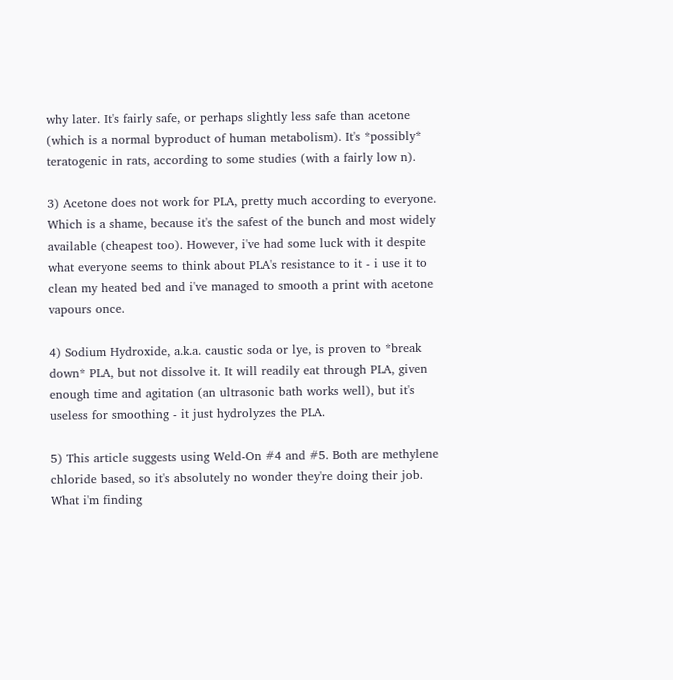why later. It's fairly safe, or perhaps slightly less safe than acetone (which is a normal byproduct of human metabolism). It's *possibly* teratogenic in rats, according to some studies (with a fairly low n).

3) Acetone does not work for PLA, pretty much according to everyone. Which is a shame, because it's the safest of the bunch and most widely available (cheapest too). However, i've had some luck with it despite what everyone seems to think about PLA's resistance to it - i use it to clean my heated bed and i've managed to smooth a print with acetone vapours once.

4) Sodium Hydroxide, a.k.a. caustic soda or lye, is proven to *break down* PLA, but not dissolve it. It will readily eat through PLA, given enough time and agitation (an ultrasonic bath works well), but it's useless for smoothing - it just hydrolyzes the PLA.

5) This article suggests using Weld-On #4 and #5. Both are methylene chloride based, so it's absolutely no wonder they're doing their job. What i'm finding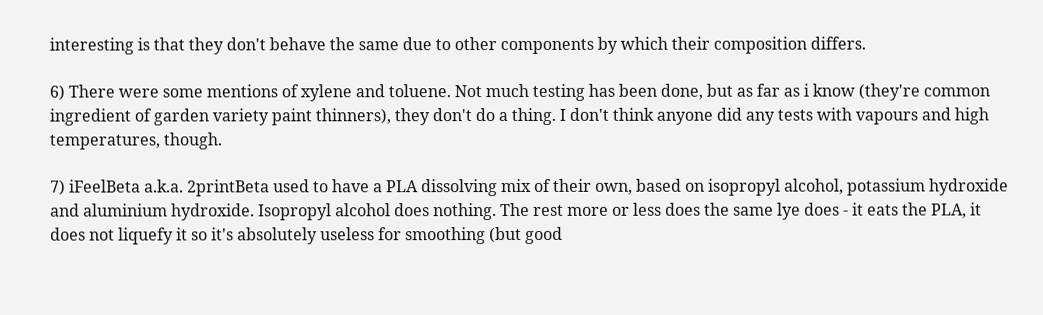interesting is that they don't behave the same due to other components by which their composition differs.

6) There were some mentions of xylene and toluene. Not much testing has been done, but as far as i know (they're common ingredient of garden variety paint thinners), they don't do a thing. I don't think anyone did any tests with vapours and high temperatures, though.

7) iFeelBeta a.k.a. 2printBeta used to have a PLA dissolving mix of their own, based on isopropyl alcohol, potassium hydroxide and aluminium hydroxide. Isopropyl alcohol does nothing. The rest more or less does the same lye does - it eats the PLA, it does not liquefy it so it's absolutely useless for smoothing (but good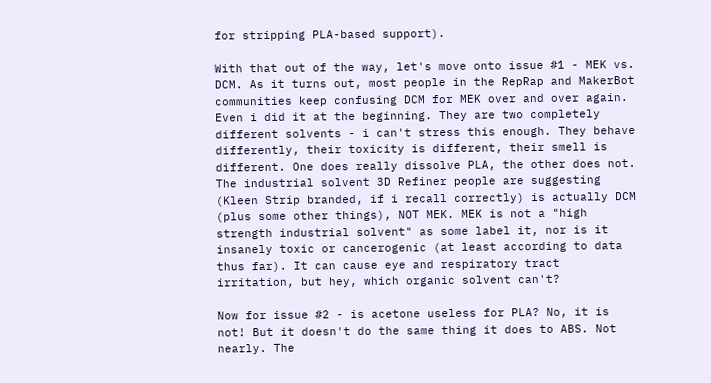for stripping PLA-based support).

With that out of the way, let's move onto issue #1 - MEK vs. DCM. As it turns out, most people in the RepRap and MakerBot communities keep confusing DCM for MEK over and over again. Even i did it at the beginning. They are two completely different solvents - i can't stress this enough. They behave differently, their toxicity is different, their smell is different. One does really dissolve PLA, the other does not. The industrial solvent 3D Refiner people are suggesting (Kleen Strip branded, if i recall correctly) is actually DCM (plus some other things), NOT MEK. MEK is not a "high strength industrial solvent" as some label it, nor is it insanely toxic or cancerogenic (at least according to data thus far). It can cause eye and respiratory tract irritation, but hey, which organic solvent can't?

Now for issue #2 - is acetone useless for PLA? No, it is not! But it doesn't do the same thing it does to ABS. Not nearly. The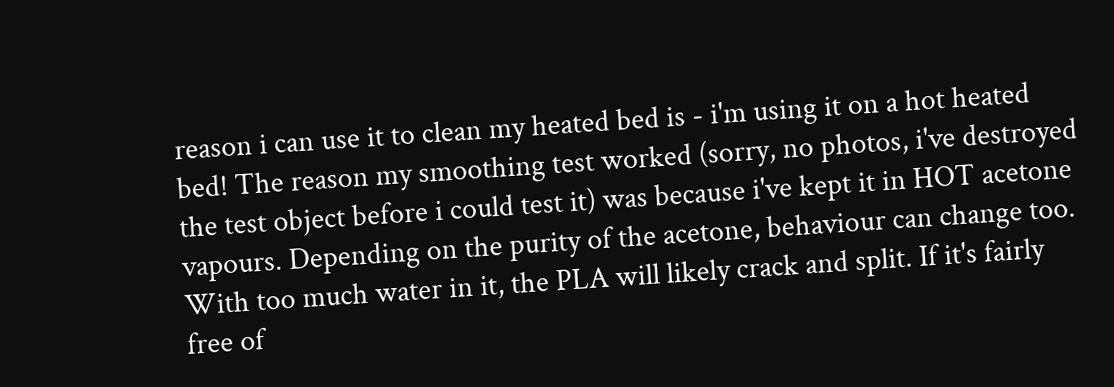reason i can use it to clean my heated bed is - i'm using it on a hot heated bed! The reason my smoothing test worked (sorry, no photos, i've destroyed the test object before i could test it) was because i've kept it in HOT acetone vapours. Depending on the purity of the acetone, behaviour can change too. With too much water in it, the PLA will likely crack and split. If it's fairly free of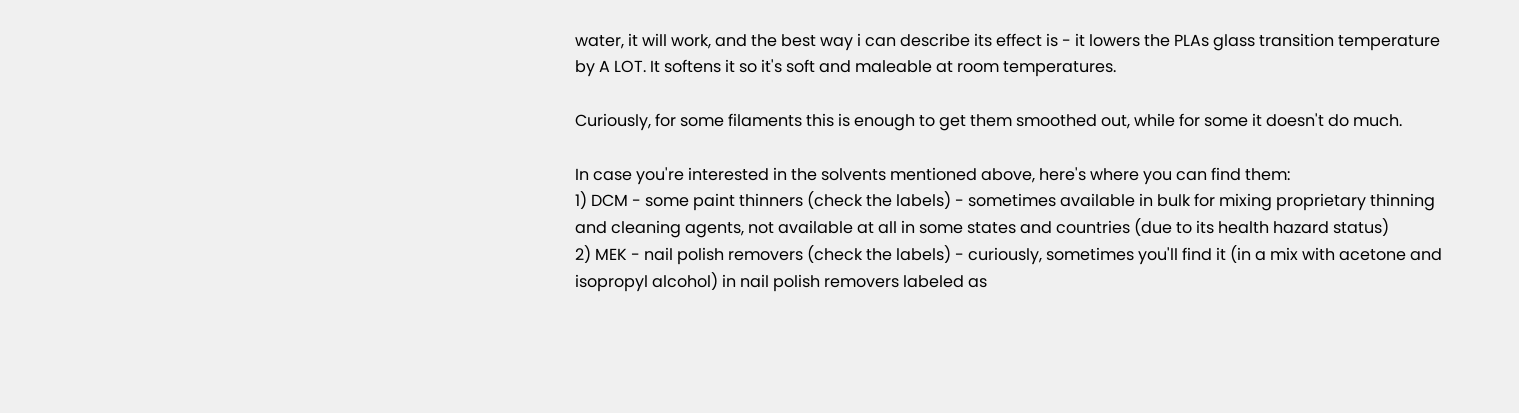water, it will work, and the best way i can describe its effect is - it lowers the PLAs glass transition temperature by A LOT. It softens it so it's soft and maleable at room temperatures.

Curiously, for some filaments this is enough to get them smoothed out, while for some it doesn't do much.

In case you're interested in the solvents mentioned above, here's where you can find them:
1) DCM - some paint thinners (check the labels) - sometimes available in bulk for mixing proprietary thinning and cleaning agents, not available at all in some states and countries (due to its health hazard status)
2) MEK - nail polish removers (check the labels) - curiously, sometimes you'll find it (in a mix with acetone and isopropyl alcohol) in nail polish removers labeled as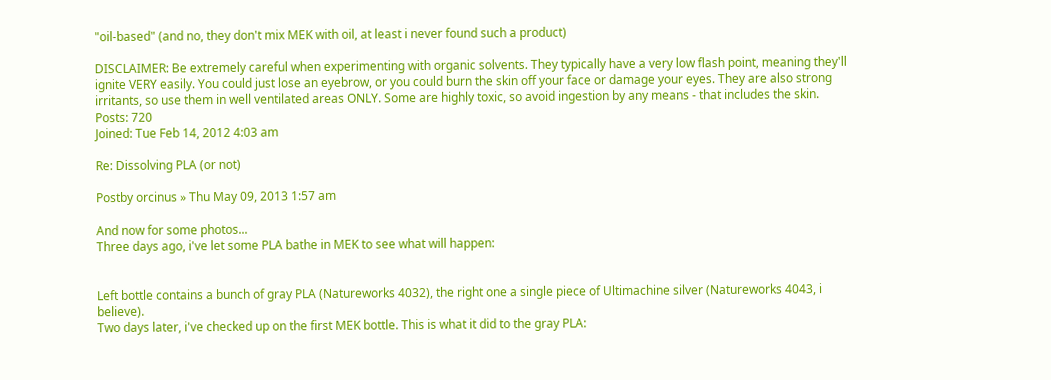"oil-based" (and no, they don't mix MEK with oil, at least i never found such a product)

DISCLAIMER: Be extremely careful when experimenting with organic solvents. They typically have a very low flash point, meaning they'll ignite VERY easily. You could just lose an eyebrow, or you could burn the skin off your face or damage your eyes. They are also strong irritants, so use them in well ventilated areas ONLY. Some are highly toxic, so avoid ingestion by any means - that includes the skin.
Posts: 720
Joined: Tue Feb 14, 2012 4:03 am

Re: Dissolving PLA (or not)

Postby orcinus » Thu May 09, 2013 1:57 am

And now for some photos...
Three days ago, i've let some PLA bathe in MEK to see what will happen:


Left bottle contains a bunch of gray PLA (Natureworks 4032), the right one a single piece of Ultimachine silver (Natureworks 4043, i believe).
Two days later, i've checked up on the first MEK bottle. This is what it did to the gray PLA: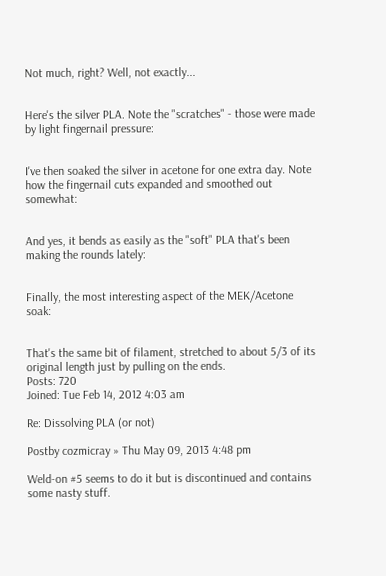Not much, right? Well, not exactly...


Here's the silver PLA. Note the "scratches" - those were made by light fingernail pressure:


I've then soaked the silver in acetone for one extra day. Note how the fingernail cuts expanded and smoothed out somewhat:


And yes, it bends as easily as the "soft" PLA that's been making the rounds lately:


Finally, the most interesting aspect of the MEK/Acetone soak:


That's the same bit of filament, stretched to about 5/3 of its original length just by pulling on the ends.
Posts: 720
Joined: Tue Feb 14, 2012 4:03 am

Re: Dissolving PLA (or not)

Postby cozmicray » Thu May 09, 2013 4:48 pm

Weld-on #5 seems to do it but is discontinued and contains some nasty stuff.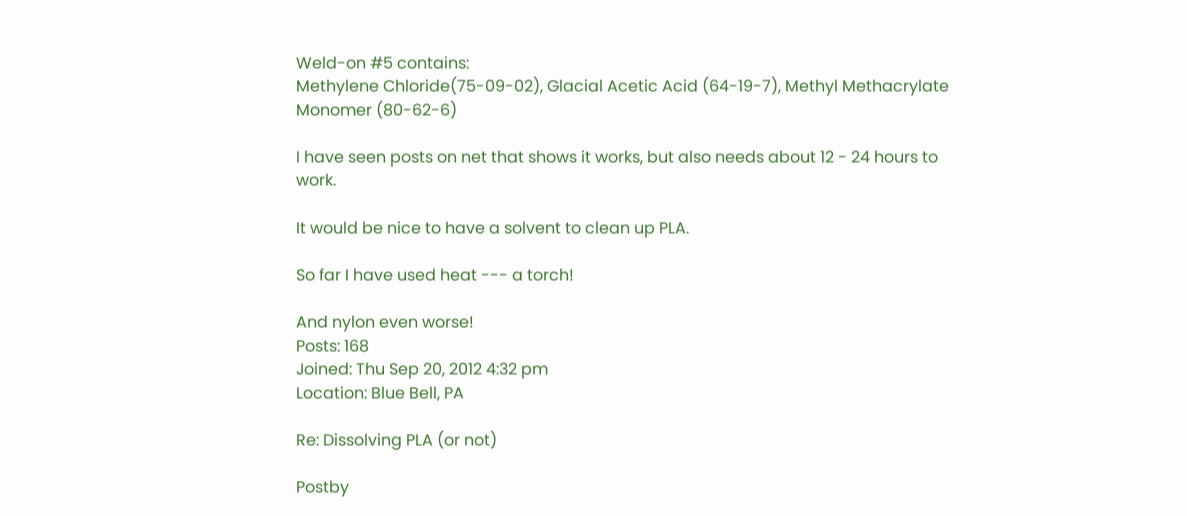Weld-on #5 contains:
Methylene Chloride(75-09-02), Glacial Acetic Acid (64-19-7), Methyl Methacrylate Monomer (80-62-6)

I have seen posts on net that shows it works, but also needs about 12 - 24 hours to work.

It would be nice to have a solvent to clean up PLA.

So far I have used heat --- a torch!

And nylon even worse!
Posts: 168
Joined: Thu Sep 20, 2012 4:32 pm
Location: Blue Bell, PA

Re: Dissolving PLA (or not)

Postby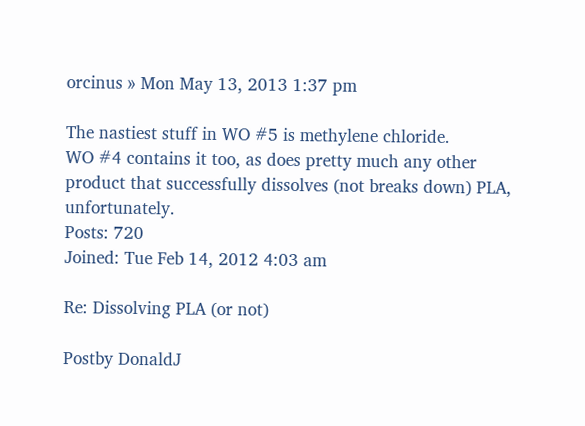orcinus » Mon May 13, 2013 1:37 pm

The nastiest stuff in WO #5 is methylene chloride.
WO #4 contains it too, as does pretty much any other product that successfully dissolves (not breaks down) PLA, unfortunately.
Posts: 720
Joined: Tue Feb 14, 2012 4:03 am

Re: Dissolving PLA (or not)

Postby DonaldJ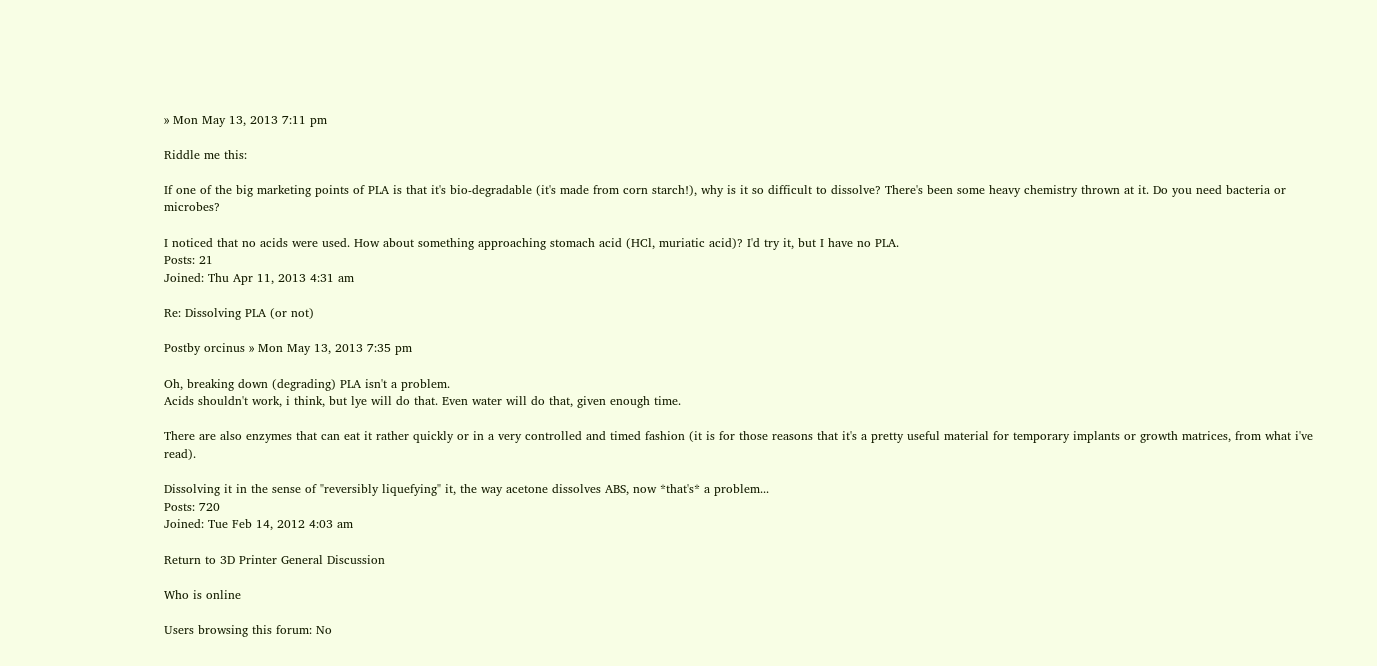» Mon May 13, 2013 7:11 pm

Riddle me this:

If one of the big marketing points of PLA is that it's bio-degradable (it's made from corn starch!), why is it so difficult to dissolve? There's been some heavy chemistry thrown at it. Do you need bacteria or microbes?

I noticed that no acids were used. How about something approaching stomach acid (HCl, muriatic acid)? I'd try it, but I have no PLA.
Posts: 21
Joined: Thu Apr 11, 2013 4:31 am

Re: Dissolving PLA (or not)

Postby orcinus » Mon May 13, 2013 7:35 pm

Oh, breaking down (degrading) PLA isn't a problem.
Acids shouldn't work, i think, but lye will do that. Even water will do that, given enough time.

There are also enzymes that can eat it rather quickly or in a very controlled and timed fashion (it is for those reasons that it's a pretty useful material for temporary implants or growth matrices, from what i've read).

Dissolving it in the sense of "reversibly liquefying" it, the way acetone dissolves ABS, now *that's* a problem...
Posts: 720
Joined: Tue Feb 14, 2012 4:03 am

Return to 3D Printer General Discussion

Who is online

Users browsing this forum: No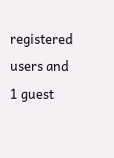registered users and 1 guest